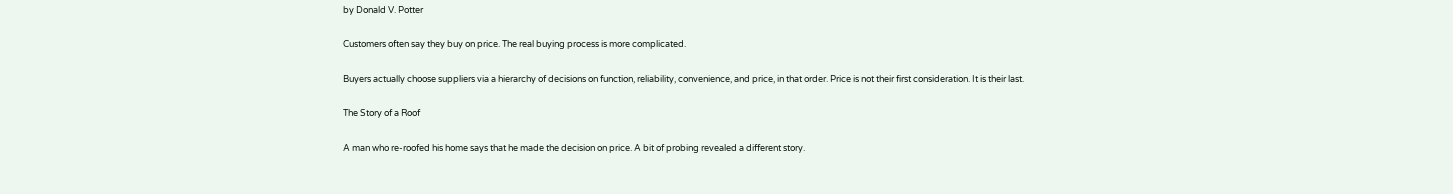by Donald V. Potter

Customers often say they buy on price. The real buying process is more complicated.

Buyers actually choose suppliers via a hierarchy of decisions on function, reliability, convenience, and price, in that order. Price is not their first consideration. It is their last.

The Story of a Roof

A man who re-roofed his home says that he made the decision on price. A bit of probing revealed a different story.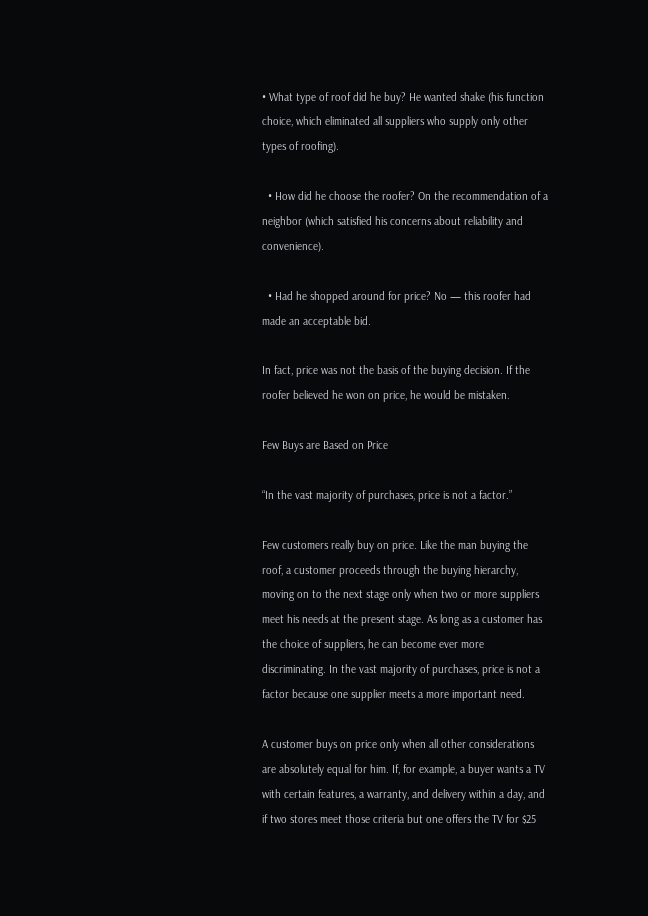• What type of roof did he buy? He wanted shake (his function choice, which eliminated all suppliers who supply only other types of roofing).

  • How did he choose the roofer? On the recommendation of a neighbor (which satisfied his concerns about reliability and convenience).

  • Had he shopped around for price? No — this roofer had made an acceptable bid.

In fact, price was not the basis of the buying decision. If the roofer believed he won on price, he would be mistaken.

Few Buys are Based on Price

“In the vast majority of purchases, price is not a factor.”

Few customers really buy on price. Like the man buying the roof, a customer proceeds through the buying hierarchy, moving on to the next stage only when two or more suppliers meet his needs at the present stage. As long as a customer has the choice of suppliers, he can become ever more discriminating. In the vast majority of purchases, price is not a factor because one supplier meets a more important need.

A customer buys on price only when all other considerations are absolutely equal for him. If, for example, a buyer wants a TV with certain features, a warranty, and delivery within a day, and if two stores meet those criteria but one offers the TV for $25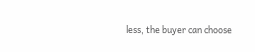less, the buyer can choose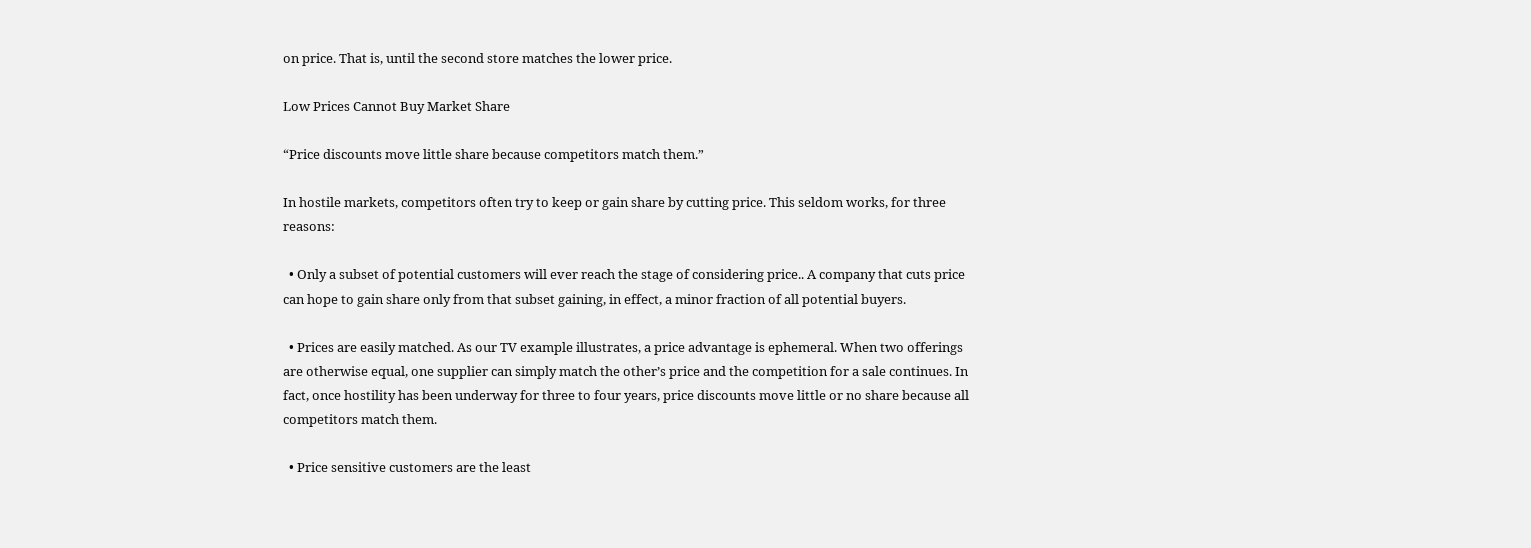on price. That is, until the second store matches the lower price.

Low Prices Cannot Buy Market Share

“Price discounts move little share because competitors match them.”

In hostile markets, competitors often try to keep or gain share by cutting price. This seldom works, for three reasons:

  • Only a subset of potential customers will ever reach the stage of considering price.. A company that cuts price can hope to gain share only from that subset gaining, in effect, a minor fraction of all potential buyers.

  • Prices are easily matched. As our TV example illustrates, a price advantage is ephemeral. When two offerings are otherwise equal, one supplier can simply match the other’s price and the competition for a sale continues. In fact, once hostility has been underway for three to four years, price discounts move little or no share because all competitors match them.

  • Price sensitive customers are the least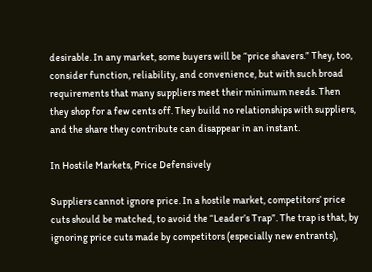desirable. In any market, some buyers will be “price shavers.” They, too, consider function, reliability, and convenience, but with such broad requirements that many suppliers meet their minimum needs. Then they shop for a few cents off. They build no relationships with suppliers, and the share they contribute can disappear in an instant.

In Hostile Markets, Price Defensively

Suppliers cannot ignore price. In a hostile market, competitors’ price cuts should be matched, to avoid the “Leader’s Trap”. The trap is that, by ignoring price cuts made by competitors (especially new entrants),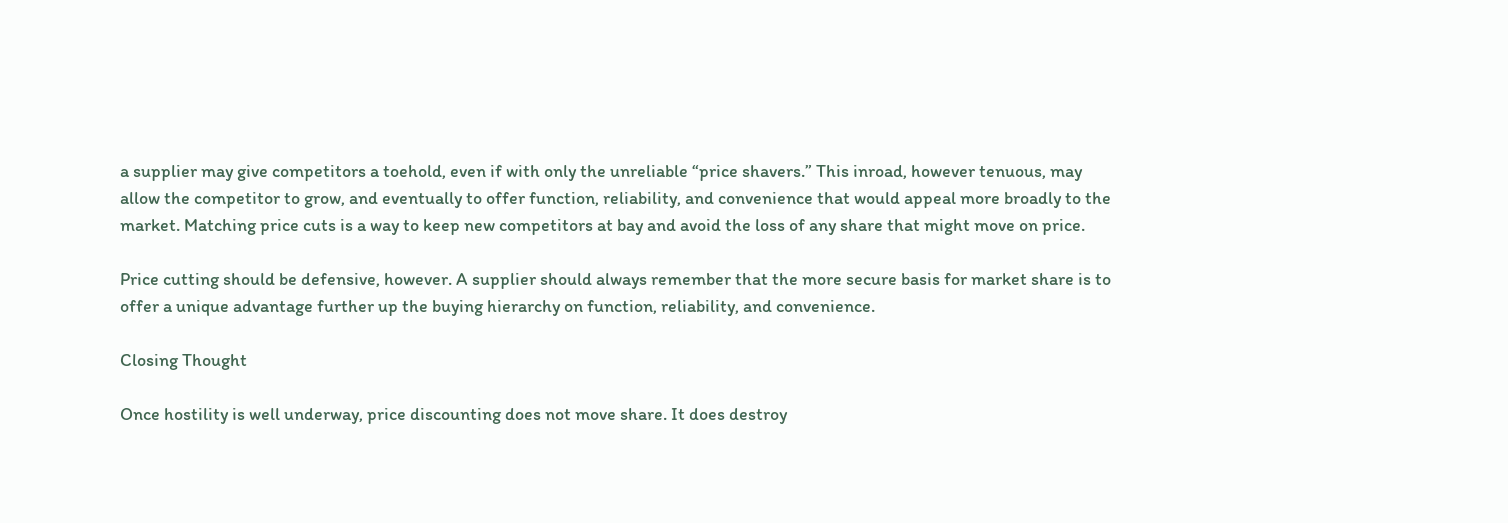a supplier may give competitors a toehold, even if with only the unreliable “price shavers.” This inroad, however tenuous, may allow the competitor to grow, and eventually to offer function, reliability, and convenience that would appeal more broadly to the market. Matching price cuts is a way to keep new competitors at bay and avoid the loss of any share that might move on price.

Price cutting should be defensive, however. A supplier should always remember that the more secure basis for market share is to offer a unique advantage further up the buying hierarchy on function, reliability, and convenience.

Closing Thought

Once hostility is well underway, price discounting does not move share. It does destroy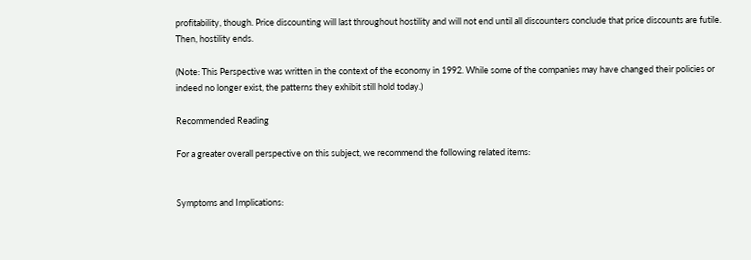profitability, though. Price discounting will last throughout hostility and will not end until all discounters conclude that price discounts are futile. Then, hostility ends.

(Note: This Perspective was written in the context of the economy in 1992. While some of the companies may have changed their policies or indeed no longer exist, the patterns they exhibit still hold today.)

Recommended Reading

For a greater overall perspective on this subject, we recommend the following related items:


Symptoms and Implications: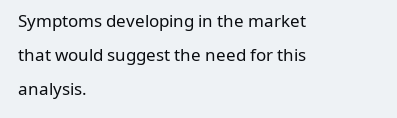Symptoms developing in the market that would suggest the need for this analysis.